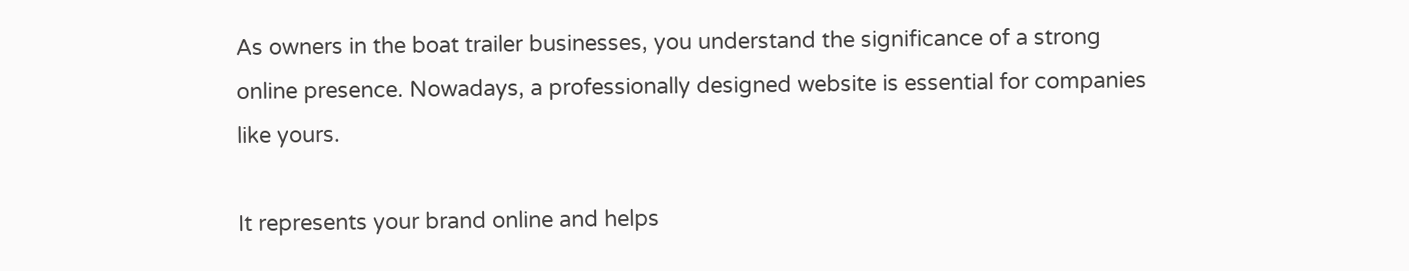As owners in the boat trailer businesses, you understand the significance of a strong online presence. Nowadays, a professionally designed website is essential for companies like yours.

It represents your brand online and helps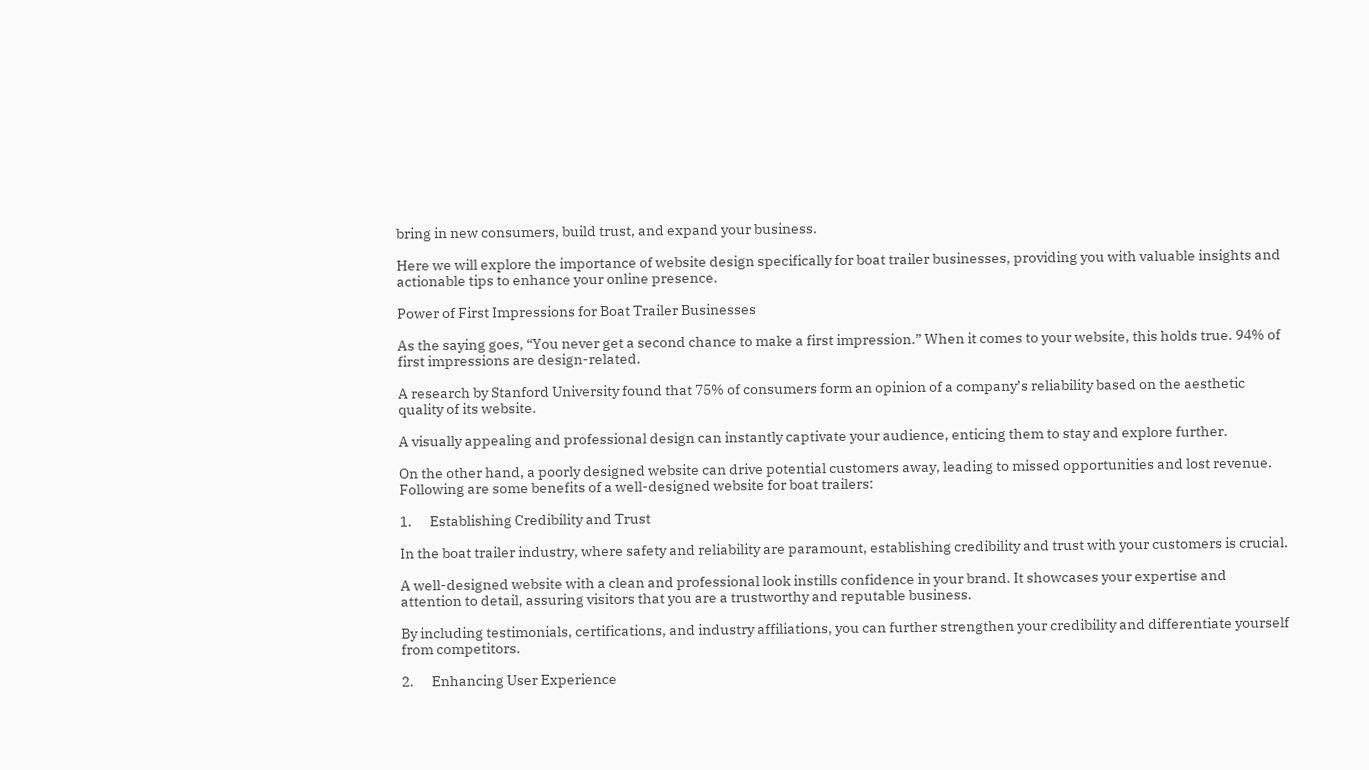bring in new consumers, build trust, and expand your business.

Here we will explore the importance of website design specifically for boat trailer businesses, providing you with valuable insights and actionable tips to enhance your online presence.

Power of First Impressions for Boat Trailer Businesses

As the saying goes, “You never get a second chance to make a first impression.” When it comes to your website, this holds true. 94% of first impressions are design-related.

A research by Stanford University found that 75% of consumers form an opinion of a company’s reliability based on the aesthetic quality of its website.

A visually appealing and professional design can instantly captivate your audience, enticing them to stay and explore further.

On the other hand, a poorly designed website can drive potential customers away, leading to missed opportunities and lost revenue. Following are some benefits of a well-designed website for boat trailers:

1.      Establishing Credibility and Trust

In the boat trailer industry, where safety and reliability are paramount, establishing credibility and trust with your customers is crucial.

A well-designed website with a clean and professional look instills confidence in your brand. It showcases your expertise and attention to detail, assuring visitors that you are a trustworthy and reputable business.

By including testimonials, certifications, and industry affiliations, you can further strengthen your credibility and differentiate yourself from competitors.

2.      Enhancing User Experience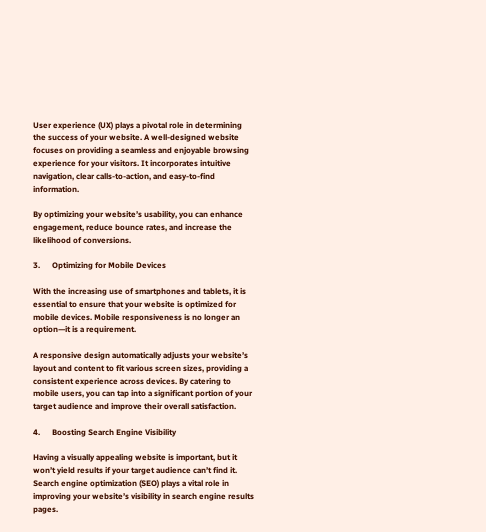User experience (UX) plays a pivotal role in determining the success of your website. A well-designed website focuses on providing a seamless and enjoyable browsing experience for your visitors. It incorporates intuitive navigation, clear calls-to-action, and easy-to-find information.

By optimizing your website’s usability, you can enhance engagement, reduce bounce rates, and increase the likelihood of conversions.

3.      Optimizing for Mobile Devices

With the increasing use of smartphones and tablets, it is essential to ensure that your website is optimized for mobile devices. Mobile responsiveness is no longer an option—it is a requirement.

A responsive design automatically adjusts your website’s layout and content to fit various screen sizes, providing a consistent experience across devices. By catering to mobile users, you can tap into a significant portion of your target audience and improve their overall satisfaction.

4.      Boosting Search Engine Visibility

Having a visually appealing website is important, but it won’t yield results if your target audience can’t find it. Search engine optimization (SEO) plays a vital role in improving your website’s visibility in search engine results pages.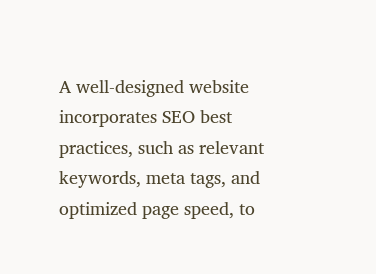A well-designed website incorporates SEO best practices, such as relevant keywords, meta tags, and optimized page speed, to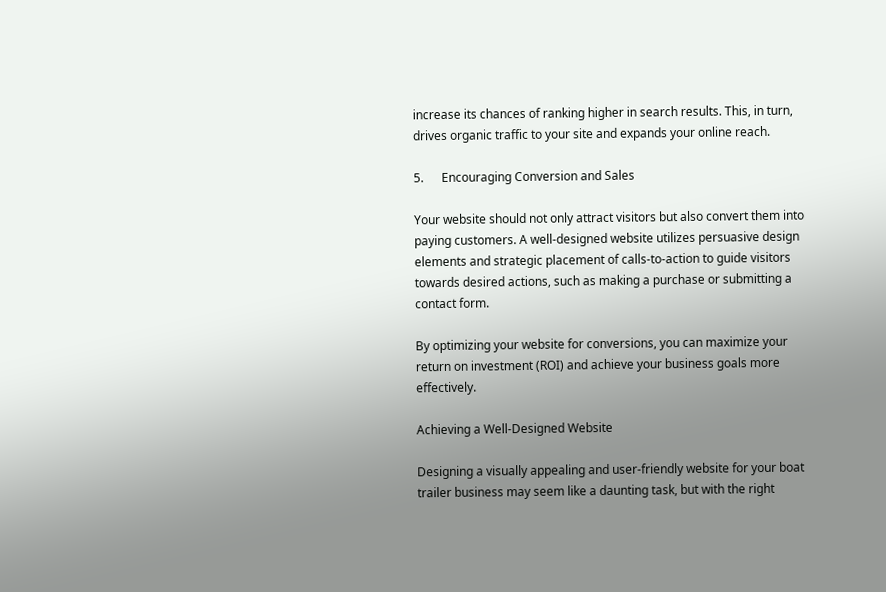increase its chances of ranking higher in search results. This, in turn, drives organic traffic to your site and expands your online reach.

5.      Encouraging Conversion and Sales

Your website should not only attract visitors but also convert them into paying customers. A well-designed website utilizes persuasive design elements and strategic placement of calls-to-action to guide visitors towards desired actions, such as making a purchase or submitting a contact form.

By optimizing your website for conversions, you can maximize your return on investment (ROI) and achieve your business goals more effectively.

Achieving a Well-Designed Website

Designing a visually appealing and user-friendly website for your boat trailer business may seem like a daunting task, but with the right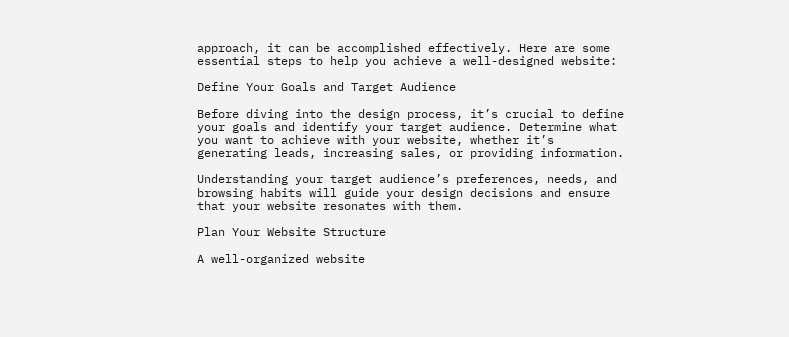approach, it can be accomplished effectively. Here are some essential steps to help you achieve a well-designed website:

Define Your Goals and Target Audience

Before diving into the design process, it’s crucial to define your goals and identify your target audience. Determine what you want to achieve with your website, whether it’s generating leads, increasing sales, or providing information.

Understanding your target audience’s preferences, needs, and browsing habits will guide your design decisions and ensure that your website resonates with them.

Plan Your Website Structure

A well-organized website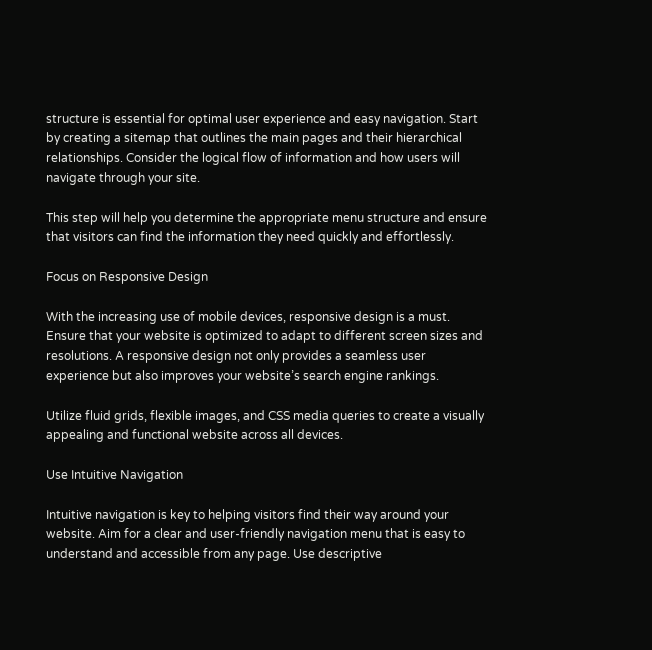structure is essential for optimal user experience and easy navigation. Start by creating a sitemap that outlines the main pages and their hierarchical relationships. Consider the logical flow of information and how users will navigate through your site.

This step will help you determine the appropriate menu structure and ensure that visitors can find the information they need quickly and effortlessly.

Focus on Responsive Design

With the increasing use of mobile devices, responsive design is a must. Ensure that your website is optimized to adapt to different screen sizes and resolutions. A responsive design not only provides a seamless user experience but also improves your website’s search engine rankings.

Utilize fluid grids, flexible images, and CSS media queries to create a visually appealing and functional website across all devices.

Use Intuitive Navigation

Intuitive navigation is key to helping visitors find their way around your website. Aim for a clear and user-friendly navigation menu that is easy to understand and accessible from any page. Use descriptive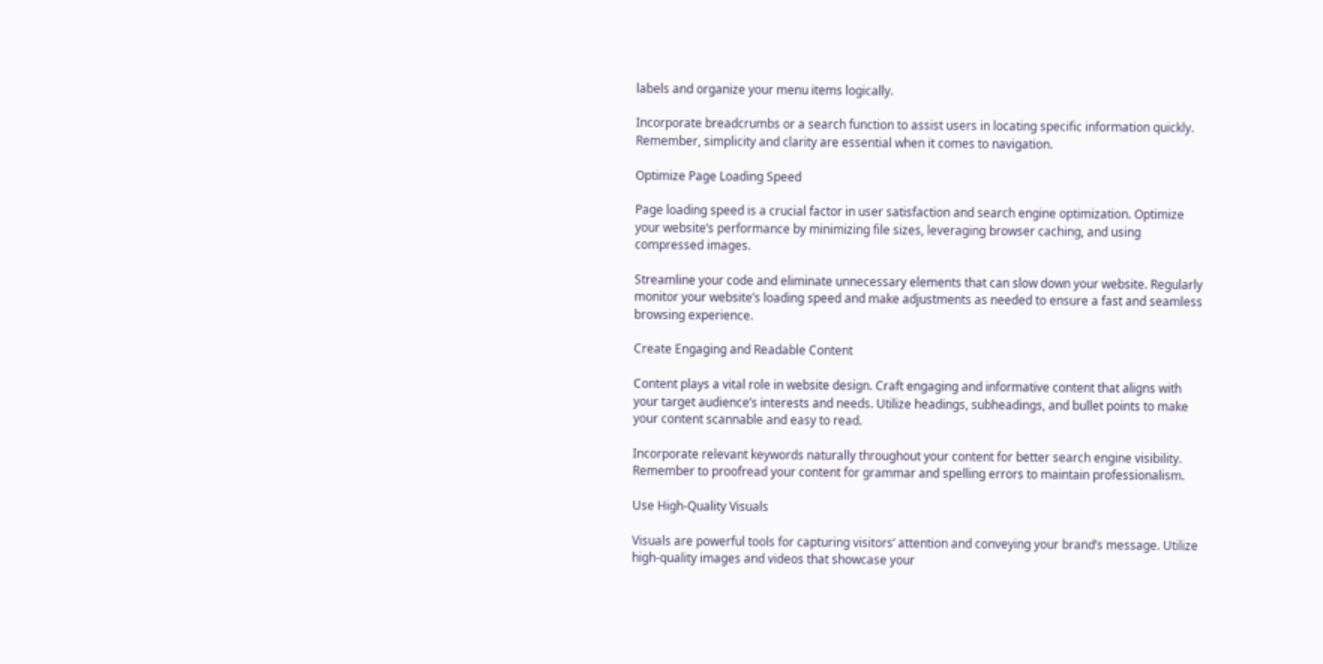labels and organize your menu items logically.

Incorporate breadcrumbs or a search function to assist users in locating specific information quickly. Remember, simplicity and clarity are essential when it comes to navigation.

Optimize Page Loading Speed

Page loading speed is a crucial factor in user satisfaction and search engine optimization. Optimize your website’s performance by minimizing file sizes, leveraging browser caching, and using compressed images.

Streamline your code and eliminate unnecessary elements that can slow down your website. Regularly monitor your website’s loading speed and make adjustments as needed to ensure a fast and seamless browsing experience.

Create Engaging and Readable Content

Content plays a vital role in website design. Craft engaging and informative content that aligns with your target audience’s interests and needs. Utilize headings, subheadings, and bullet points to make your content scannable and easy to read.

Incorporate relevant keywords naturally throughout your content for better search engine visibility. Remember to proofread your content for grammar and spelling errors to maintain professionalism.

Use High-Quality Visuals

Visuals are powerful tools for capturing visitors’ attention and conveying your brand’s message. Utilize high-quality images and videos that showcase your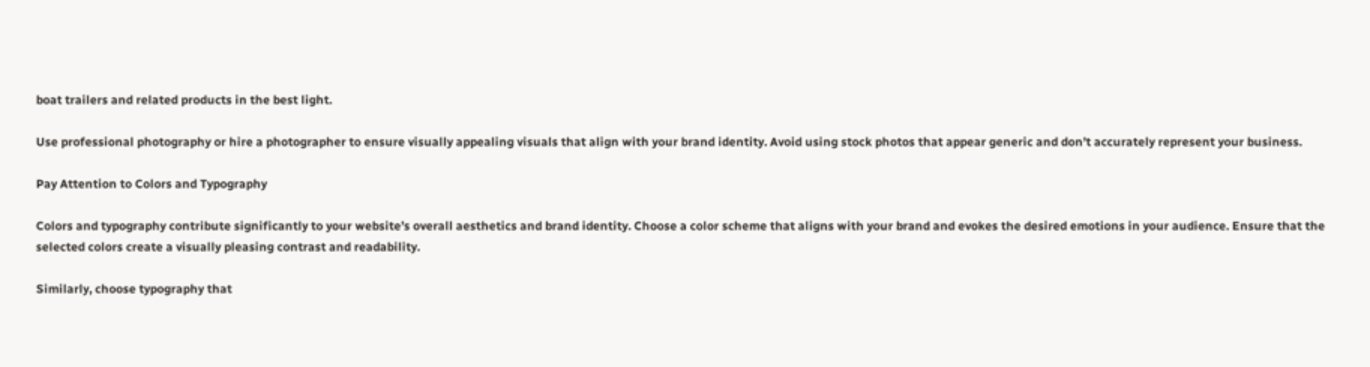boat trailers and related products in the best light.

Use professional photography or hire a photographer to ensure visually appealing visuals that align with your brand identity. Avoid using stock photos that appear generic and don’t accurately represent your business.

Pay Attention to Colors and Typography

Colors and typography contribute significantly to your website’s overall aesthetics and brand identity. Choose a color scheme that aligns with your brand and evokes the desired emotions in your audience. Ensure that the selected colors create a visually pleasing contrast and readability.

Similarly, choose typography that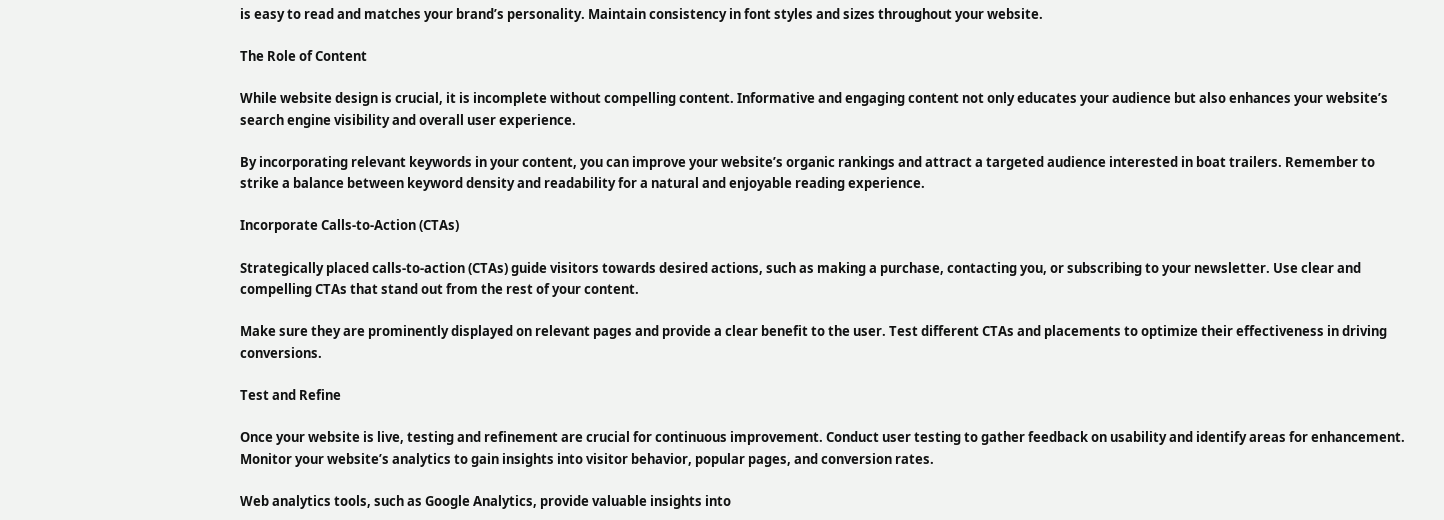is easy to read and matches your brand’s personality. Maintain consistency in font styles and sizes throughout your website.

The Role of Content

While website design is crucial, it is incomplete without compelling content. Informative and engaging content not only educates your audience but also enhances your website’s search engine visibility and overall user experience.

By incorporating relevant keywords in your content, you can improve your website’s organic rankings and attract a targeted audience interested in boat trailers. Remember to strike a balance between keyword density and readability for a natural and enjoyable reading experience.

Incorporate Calls-to-Action (CTAs)

Strategically placed calls-to-action (CTAs) guide visitors towards desired actions, such as making a purchase, contacting you, or subscribing to your newsletter. Use clear and compelling CTAs that stand out from the rest of your content.

Make sure they are prominently displayed on relevant pages and provide a clear benefit to the user. Test different CTAs and placements to optimize their effectiveness in driving conversions.

Test and Refine

Once your website is live, testing and refinement are crucial for continuous improvement. Conduct user testing to gather feedback on usability and identify areas for enhancement. Monitor your website’s analytics to gain insights into visitor behavior, popular pages, and conversion rates.

Web analytics tools, such as Google Analytics, provide valuable insights into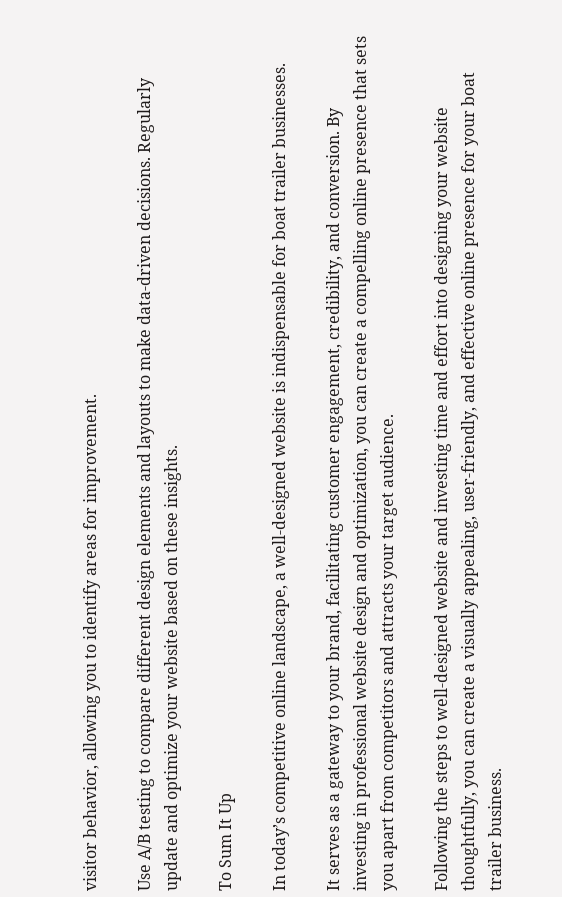visitor behavior, allowing you to identify areas for improvement.

Use A/B testing to compare different design elements and layouts to make data-driven decisions. Regularly update and optimize your website based on these insights.

To Sum It Up

In today’s competitive online landscape, a well-designed website is indispensable for boat trailer businesses.

It serves as a gateway to your brand, facilitating customer engagement, credibility, and conversion. By investing in professional website design and optimization, you can create a compelling online presence that sets you apart from competitors and attracts your target audience.

Following the steps to well-designed website and investing time and effort into designing your website thoughtfully, you can create a visually appealing, user-friendly, and effective online presence for your boat trailer business.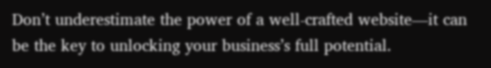Don’t underestimate the power of a well-crafted website—it can be the key to unlocking your business’s full potential.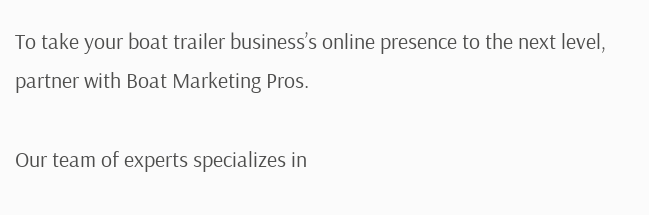To take your boat trailer business’s online presence to the next level, partner with Boat Marketing Pros.

Our team of experts specializes in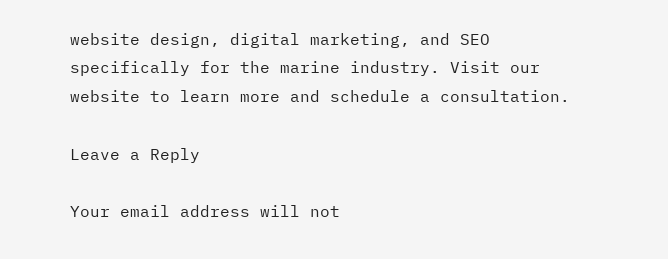website design, digital marketing, and SEO specifically for the marine industry. Visit our website to learn more and schedule a consultation.

Leave a Reply

Your email address will not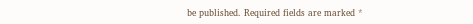be published. Required fields are marked *